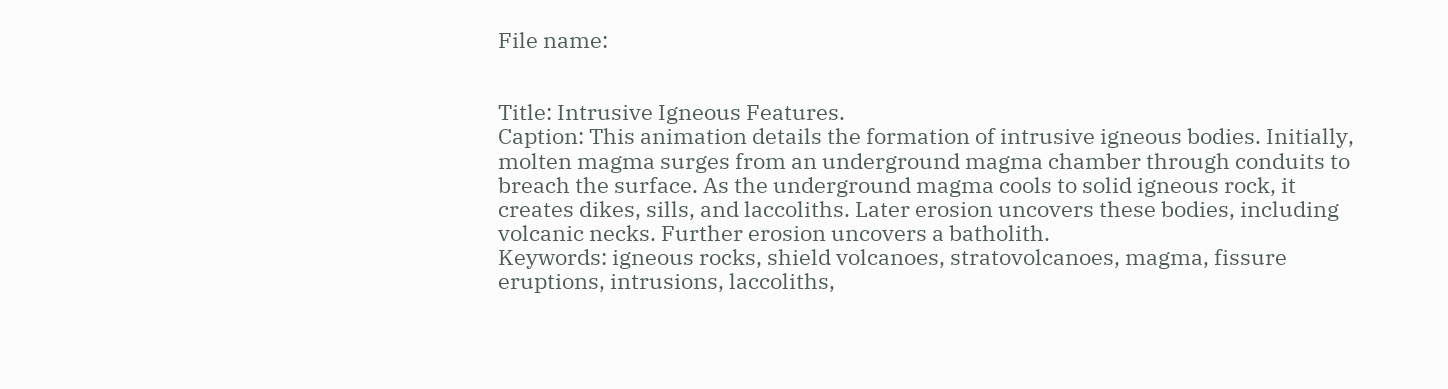File name:


Title: Intrusive Igneous Features.
Caption: This animation details the formation of intrusive igneous bodies. Initially, molten magma surges from an underground magma chamber through conduits to breach the surface. As the underground magma cools to solid igneous rock, it creates dikes, sills, and laccoliths. Later erosion uncovers these bodies, including volcanic necks. Further erosion uncovers a batholith.
Keywords: igneous rocks, shield volcanoes, stratovolcanoes, magma, fissure eruptions, intrusions, laccoliths,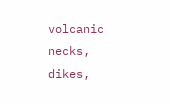volcanic necks, dikes,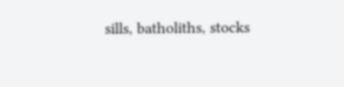sills, batholiths, stocks